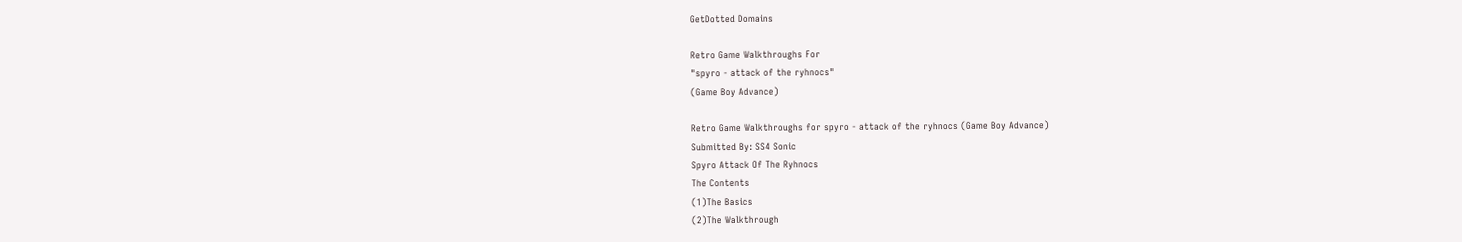GetDotted Domains

Retro Game Walkthroughs For
"spyro - attack of the ryhnocs"
(Game Boy Advance)

Retro Game Walkthroughs for spyro - attack of the ryhnocs (Game Boy Advance)
Submitted By: SS4 Sonic
Spyro Attack Of The Ryhnocs
The Contents
(1)The Basics
(2)The Walkthrough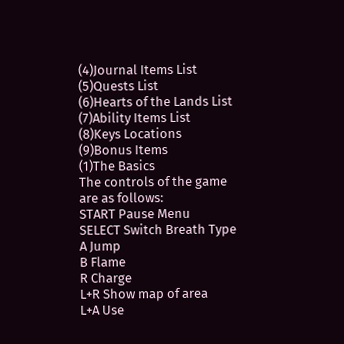(4)Journal Items List
(5)Quests List
(6)Hearts of the Lands List
(7)Ability Items List
(8)Keys Locations
(9)Bonus Items
(1)The Basics
The controls of the game are as follows:
START Pause Menu
SELECT Switch Breath Type
A Jump
B Flame
R Charge
L+R Show map of area
L+A Use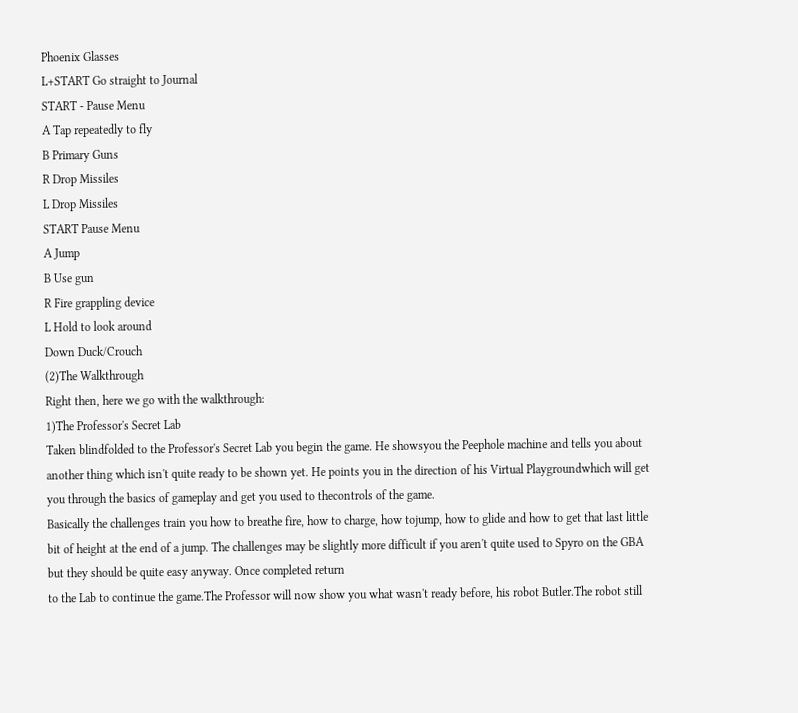Phoenix Glasses
L+START Go straight to Journal
START - Pause Menu
A Tap repeatedly to fly
B Primary Guns
R Drop Missiles
L Drop Missiles
START Pause Menu
A Jump
B Use gun
R Fire grappling device
L Hold to look around
Down Duck/Crouch
(2)The Walkthrough
Right then, here we go with the walkthrough:
1)The Professor's Secret Lab
Taken blindfolded to the Professor's Secret Lab you begin the game. He showsyou the Peephole machine and tells you about another thing which isn't quite ready to be shown yet. He points you in the direction of his Virtual Playgroundwhich will get you through the basics of gameplay and get you used to thecontrols of the game.
Basically the challenges train you how to breathe fire, how to charge, how tojump, how to glide and how to get that last little bit of height at the end of a jump. The challenges may be slightly more difficult if you aren't quite used to Spyro on the GBA but they should be quite easy anyway. Once completed return
to the Lab to continue the game.The Professor will now show you what wasn't ready before, his robot Butler.The robot still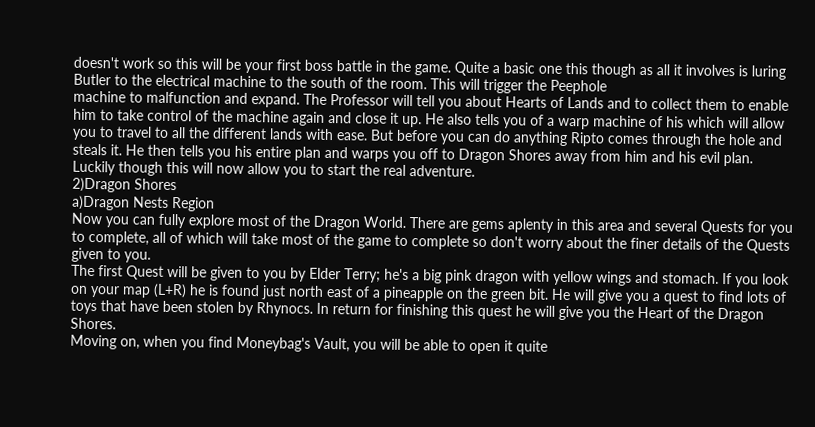doesn't work so this will be your first boss battle in the game. Quite a basic one this though as all it involves is luring Butler to the electrical machine to the south of the room. This will trigger the Peephole
machine to malfunction and expand. The Professor will tell you about Hearts of Lands and to collect them to enable him to take control of the machine again and close it up. He also tells you of a warp machine of his which will allow you to travel to all the different lands with ease. But before you can do anything Ripto comes through the hole and steals it. He then tells you his entire plan and warps you off to Dragon Shores away from him and his evil plan. Luckily though this will now allow you to start the real adventure.
2)Dragon Shores
a)Dragon Nests Region
Now you can fully explore most of the Dragon World. There are gems aplenty in this area and several Quests for you to complete, all of which will take most of the game to complete so don't worry about the finer details of the Quests given to you.
The first Quest will be given to you by Elder Terry; he's a big pink dragon with yellow wings and stomach. If you look on your map (L+R) he is found just north east of a pineapple on the green bit. He will give you a quest to find lots of toys that have been stolen by Rhynocs. In return for finishing this quest he will give you the Heart of the Dragon Shores.
Moving on, when you find Moneybag's Vault, you will be able to open it quite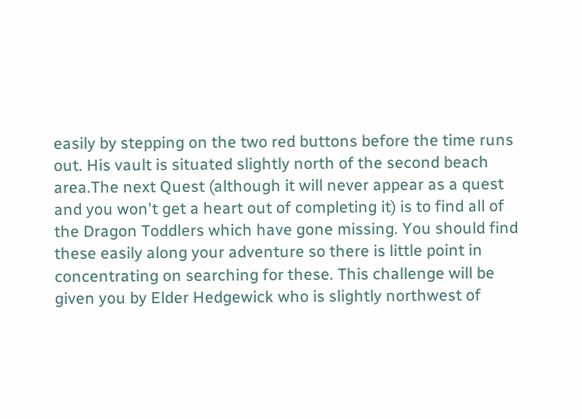easily by stepping on the two red buttons before the time runs out. His vault is situated slightly north of the second beach area.The next Quest (although it will never appear as a quest and you won't get a heart out of completing it) is to find all of the Dragon Toddlers which have gone missing. You should find these easily along your adventure so there is little point in concentrating on searching for these. This challenge will be given you by Elder Hedgewick who is slightly northwest of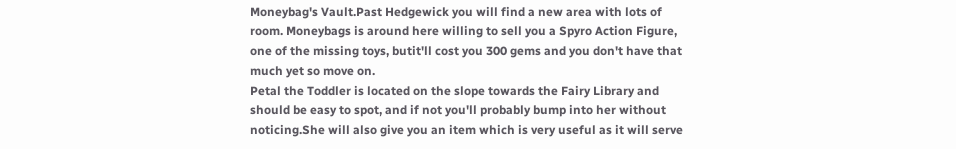Moneybag's Vault.Past Hedgewick you will find a new area with lots of room. Moneybags is around here willing to sell you a Spyro Action Figure, one of the missing toys, butit'll cost you 300 gems and you don't have that much yet so move on.
Petal the Toddler is located on the slope towards the Fairy Library and should be easy to spot, and if not you'll probably bump into her without noticing.She will also give you an item which is very useful as it will serve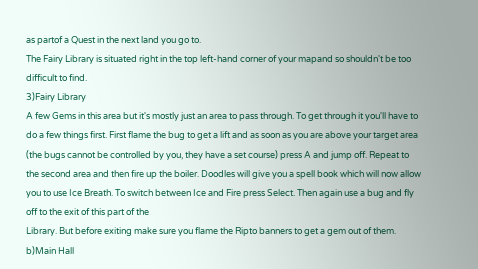as partof a Quest in the next land you go to.
The Fairy Library is situated right in the top left-hand corner of your mapand so shouldn't be too difficult to find.
3)Fairy Library
A few Gems in this area but it's mostly just an area to pass through. To get through it you'll have to do a few things first. First flame the bug to get a lift and as soon as you are above your target area (the bugs cannot be controlled by you, they have a set course) press A and jump off. Repeat to the second area and then fire up the boiler. Doodles will give you a spell book which will now allow you to use Ice Breath. To switch between Ice and Fire press Select. Then again use a bug and fly off to the exit of this part of the
Library. But before exiting make sure you flame the Ripto banners to get a gem out of them.
b)Main Hall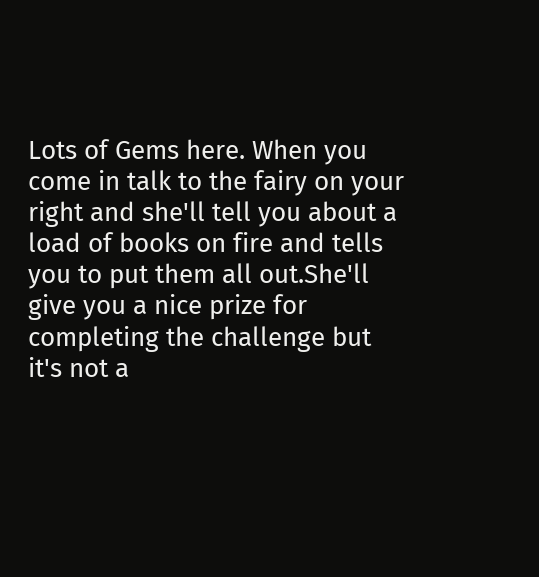Lots of Gems here. When you come in talk to the fairy on your right and she'll tell you about a load of books on fire and tells you to put them all out.She'll give you a nice prize for completing the challenge but it's not a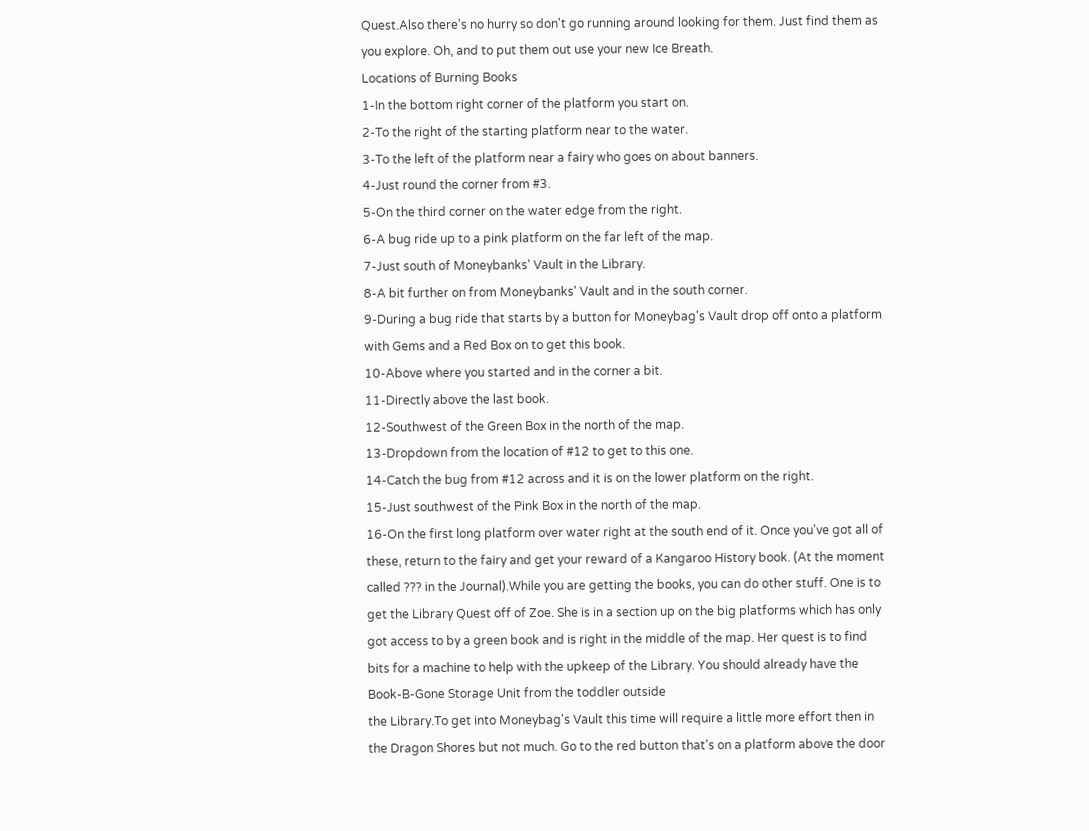Quest.Also there's no hurry so don't go running around looking for them. Just find them as you explore. Oh, and to put them out use your new Ice Breath.
Locations of Burning Books
1-In the bottom right corner of the platform you start on.
2-To the right of the starting platform near to the water.
3-To the left of the platform near a fairy who goes on about banners.
4-Just round the corner from #3.
5-On the third corner on the water edge from the right.
6-A bug ride up to a pink platform on the far left of the map.
7-Just south of Moneybanks' Vault in the Library.
8-A bit further on from Moneybanks' Vault and in the south corner.
9-During a bug ride that starts by a button for Moneybag's Vault drop off onto a platform with Gems and a Red Box on to get this book.
10-Above where you started and in the corner a bit.
11-Directly above the last book.
12-Southwest of the Green Box in the north of the map.
13-Dropdown from the location of #12 to get to this one.
14-Catch the bug from #12 across and it is on the lower platform on the right.
15-Just southwest of the Pink Box in the north of the map.
16-On the first long platform over water right at the south end of it. Once you've got all of these, return to the fairy and get your reward of a Kangaroo History book. (At the moment called ??? in the Journal).While you are getting the books, you can do other stuff. One is to get the Library Quest off of Zoe. She is in a section up on the big platforms which has only got access to by a green book and is right in the middle of the map. Her quest is to find bits for a machine to help with the upkeep of the Library. You should already have the Book-B-Gone Storage Unit from the toddler outside
the Library.To get into Moneybag's Vault this time will require a little more effort then in the Dragon Shores but not much. Go to the red button that's on a platform above the door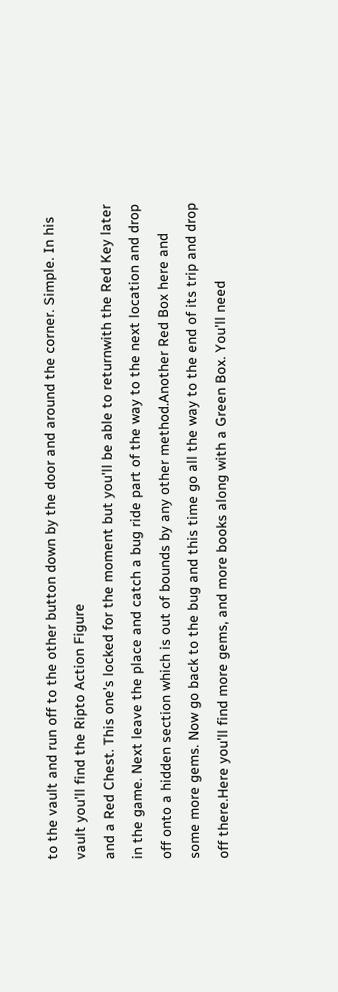to the vault and run off to the other button down by the door and around the corner. Simple. In his vault you'll find the Ripto Action Figure
and a Red Chest. This one's locked for the moment but you'll be able to returnwith the Red Key later in the game. Next leave the place and catch a bug ride part of the way to the next location and drop off onto a hidden section which is out of bounds by any other method.Another Red Box here and some more gems. Now go back to the bug and this time go all the way to the end of its trip and drop off there.Here you'll find more gems, and more books along with a Green Box. You'll need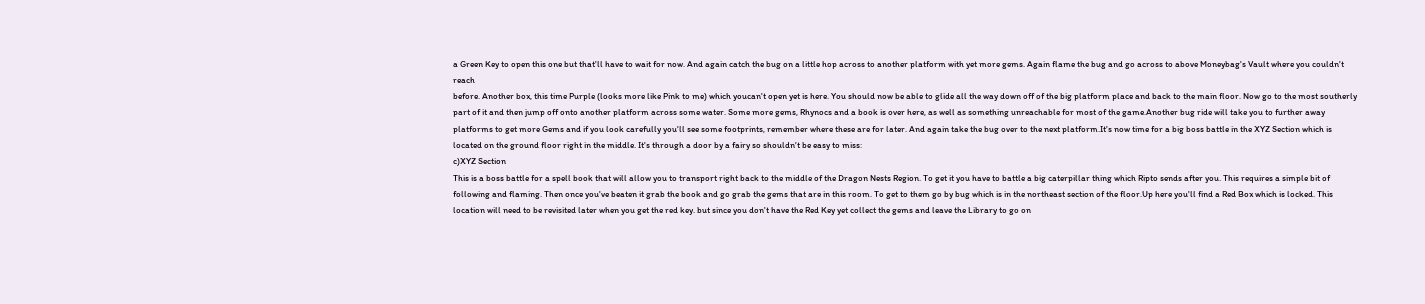a Green Key to open this one but that'll have to wait for now. And again catch the bug on a little hop across to another platform with yet more gems. Again flame the bug and go across to above Moneybag's Vault where you couldn't reach
before. Another box, this time Purple (looks more like Pink to me) which youcan't open yet is here. You should now be able to glide all the way down off of the big platform place and back to the main floor. Now go to the most southerly part of it and then jump off onto another platform across some water. Some more gems, Rhynocs and a book is over here, as well as something unreachable for most of the game.Another bug ride will take you to further away platforms to get more Gems and if you look carefully you'll see some footprints, remember where these are for later. And again take the bug over to the next platform.It's now time for a big boss battle in the XYZ Section which is located on the ground floor right in the middle. It's through a door by a fairy so shouldn't be easy to miss:
c)XYZ Section
This is a boss battle for a spell book that will allow you to transport right back to the middle of the Dragon Nests Region. To get it you have to battle a big caterpillar thing which Ripto sends after you. This requires a simple bit of following and flaming. Then once you've beaten it grab the book and go grab the gems that are in this room. To get to them go by bug which is in the northeast section of the floor.Up here you'll find a Red Box which is locked. This location will need to be revisited later when you get the red key. but since you don't have the Red Key yet collect the gems and leave the Library to go on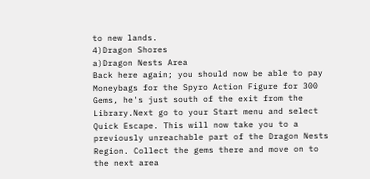to new lands.
4)Dragon Shores
a)Dragon Nests Area
Back here again; you should now be able to pay Moneybags for the Spyro Action Figure for 300 Gems, he's just south of the exit from the Library.Next go to your Start menu and select Quick Escape. This will now take you to a previously unreachable part of the Dragon Nests Region. Collect the gems there and move on to the next area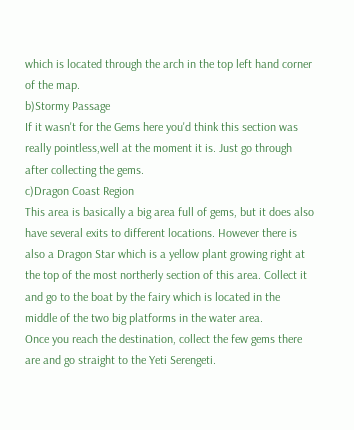which is located through the arch in the top left hand corner of the map.
b)Stormy Passage
If it wasn't for the Gems here you'd think this section was really pointless,well at the moment it is. Just go through after collecting the gems.
c)Dragon Coast Region
This area is basically a big area full of gems, but it does also have several exits to different locations. However there is also a Dragon Star which is a yellow plant growing right at the top of the most northerly section of this area. Collect it and go to the boat by the fairy which is located in the middle of the two big platforms in the water area.
Once you reach the destination, collect the few gems there are and go straight to the Yeti Serengeti.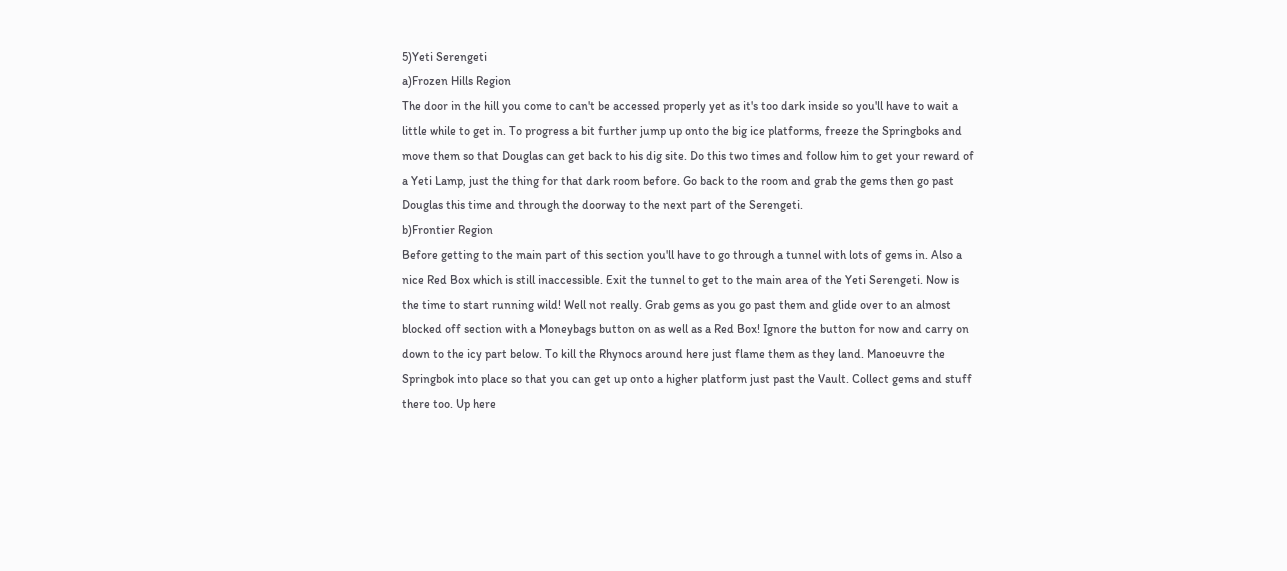5)Yeti Serengeti
a)Frozen Hills Region
The door in the hill you come to can't be accessed properly yet as it's too dark inside so you'll have to wait a little while to get in. To progress a bit further jump up onto the big ice platforms, freeze the Springboks and move them so that Douglas can get back to his dig site. Do this two times and follow him to get your reward of a Yeti Lamp, just the thing for that dark room before. Go back to the room and grab the gems then go past Douglas this time and through the doorway to the next part of the Serengeti.
b)Frontier Region
Before getting to the main part of this section you'll have to go through a tunnel with lots of gems in. Also a nice Red Box which is still inaccessible. Exit the tunnel to get to the main area of the Yeti Serengeti. Now is the time to start running wild! Well not really. Grab gems as you go past them and glide over to an almost blocked off section with a Moneybags button on as well as a Red Box! Ignore the button for now and carry on down to the icy part below. To kill the Rhynocs around here just flame them as they land. Manoeuvre the Springbok into place so that you can get up onto a higher platform just past the Vault. Collect gems and stuff there too. Up here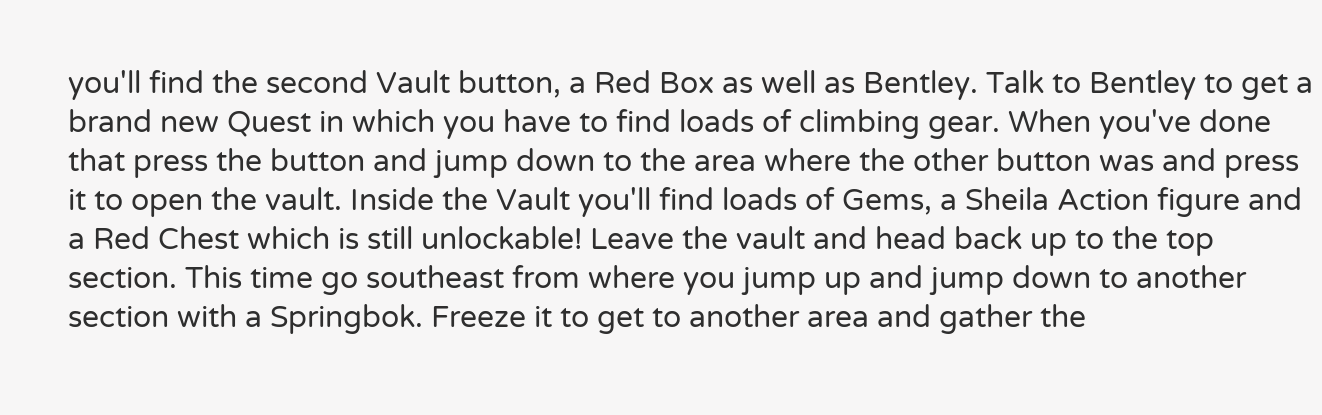you'll find the second Vault button, a Red Box as well as Bentley. Talk to Bentley to get a brand new Quest in which you have to find loads of climbing gear. When you've done that press the button and jump down to the area where the other button was and press it to open the vault. Inside the Vault you'll find loads of Gems, a Sheila Action figure and a Red Chest which is still unlockable! Leave the vault and head back up to the top section. This time go southeast from where you jump up and jump down to another section with a Springbok. Freeze it to get to another area and gather the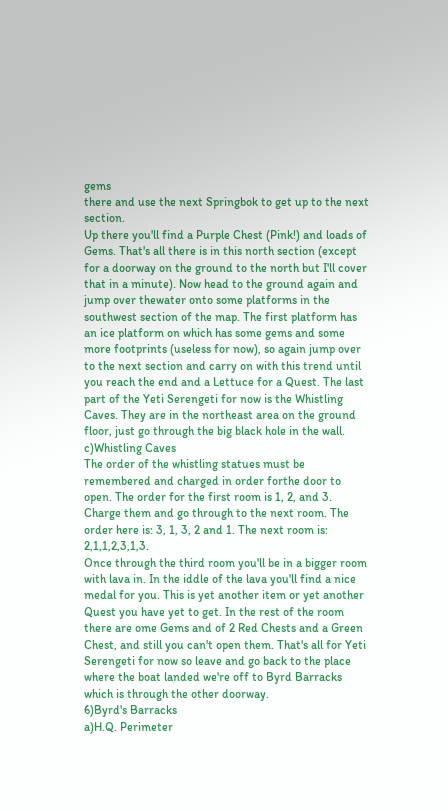gems
there and use the next Springbok to get up to the next section.
Up there you'll find a Purple Chest (Pink!) and loads of Gems. That's all there is in this north section (except for a doorway on the ground to the north but I'll cover that in a minute). Now head to the ground again and jump over thewater onto some platforms in the southwest section of the map. The first platform has an ice platform on which has some gems and some more footprints (useless for now), so again jump over to the next section and carry on with this trend until you reach the end and a Lettuce for a Quest. The last part of the Yeti Serengeti for now is the Whistling Caves. They are in the northeast area on the ground floor, just go through the big black hole in the wall.
c)Whistling Caves
The order of the whistling statues must be remembered and charged in order forthe door to open. The order for the first room is 1, 2, and 3. Charge them and go through to the next room. The order here is: 3, 1, 3, 2 and 1. The next room is: 2,1,1,2,3,1,3.
Once through the third room you'll be in a bigger room with lava in. In the iddle of the lava you'll find a nice medal for you. This is yet another item or yet another Quest you have yet to get. In the rest of the room there are ome Gems and of 2 Red Chests and a Green Chest, and still you can't open them. That's all for Yeti Serengeti for now so leave and go back to the place where the boat landed we're off to Byrd Barracks which is through the other doorway.
6)Byrd's Barracks
a)H.Q. Perimeter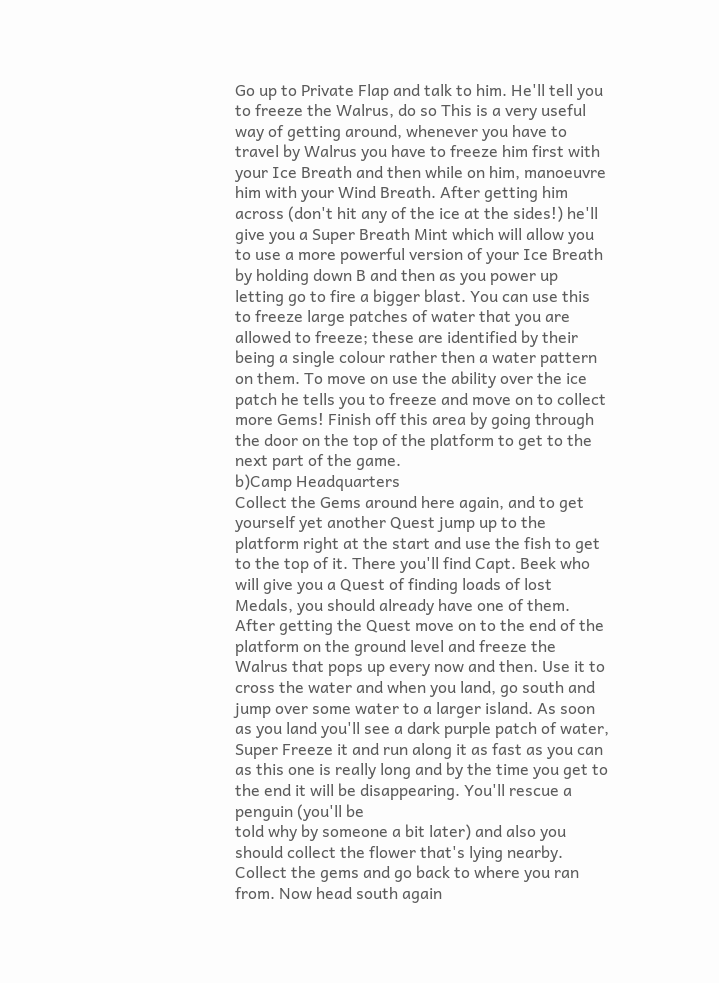Go up to Private Flap and talk to him. He'll tell you to freeze the Walrus, do so This is a very useful way of getting around, whenever you have to travel by Walrus you have to freeze him first with your Ice Breath and then while on him, manoeuvre him with your Wind Breath. After getting him across (don't hit any of the ice at the sides!) he'll give you a Super Breath Mint which will allow you to use a more powerful version of your Ice Breath by holding down B and then as you power up letting go to fire a bigger blast. You can use this to freeze large patches of water that you are allowed to freeze; these are identified by their being a single colour rather then a water pattern on them. To move on use the ability over the ice patch he tells you to freeze and move on to collect more Gems! Finish off this area by going through the door on the top of the platform to get to the next part of the game.
b)Camp Headquarters
Collect the Gems around here again, and to get yourself yet another Quest jump up to the platform right at the start and use the fish to get to the top of it. There you'll find Capt. Beek who will give you a Quest of finding loads of lost Medals, you should already have one of them. After getting the Quest move on to the end of the platform on the ground level and freeze the Walrus that pops up every now and then. Use it to cross the water and when you land, go south and jump over some water to a larger island. As soon as you land you'll see a dark purple patch of water, Super Freeze it and run along it as fast as you can as this one is really long and by the time you get to the end it will be disappearing. You'll rescue a penguin (you'll be
told why by someone a bit later) and also you should collect the flower that's lying nearby. Collect the gems and go back to where you ran from. Now head south again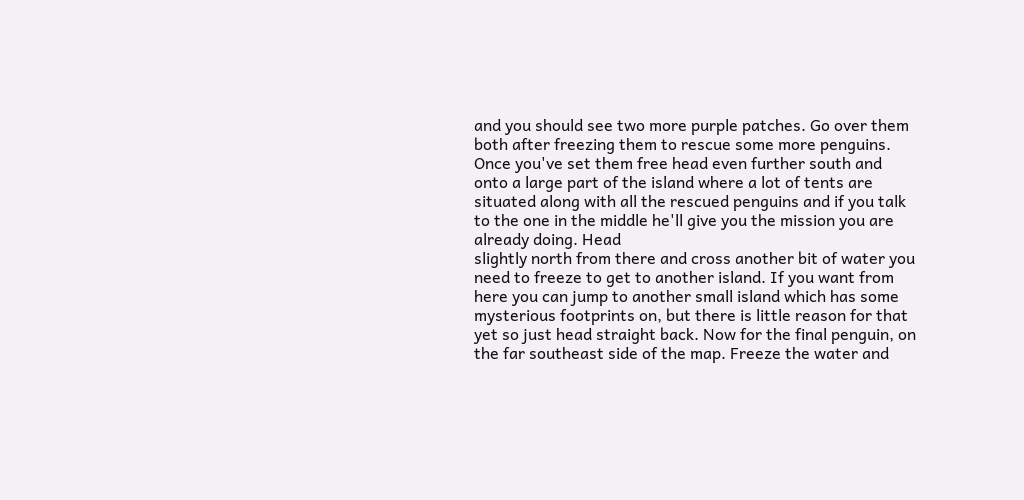and you should see two more purple patches. Go over them both after freezing them to rescue some more penguins. Once you've set them free head even further south and onto a large part of the island where a lot of tents are situated along with all the rescued penguins and if you talk to the one in the middle he'll give you the mission you are already doing. Head
slightly north from there and cross another bit of water you need to freeze to get to another island. If you want from here you can jump to another small island which has some mysterious footprints on, but there is little reason for that yet so just head straight back. Now for the final penguin, on the far southeast side of the map. Freeze the water and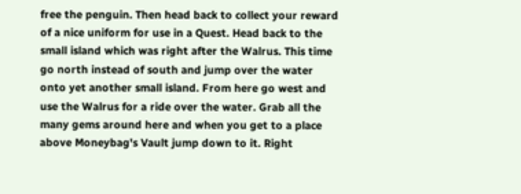free the penguin. Then head back to collect your reward of a nice uniform for use in a Quest. Head back to the small island which was right after the Walrus. This time go north instead of south and jump over the water onto yet another small island. From here go west and use the Walrus for a ride over the water. Grab all the many gems around here and when you get to a place above Moneybag's Vault jump down to it. Right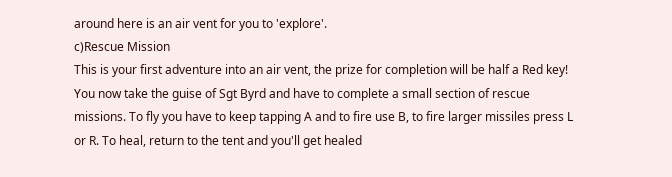around here is an air vent for you to 'explore'.
c)Rescue Mission
This is your first adventure into an air vent, the prize for completion will be half a Red key! You now take the guise of Sgt Byrd and have to complete a small section of rescue missions. To fly you have to keep tapping A and to fire use B, to fire larger missiles press L or R. To heal, return to the tent and you'll get healed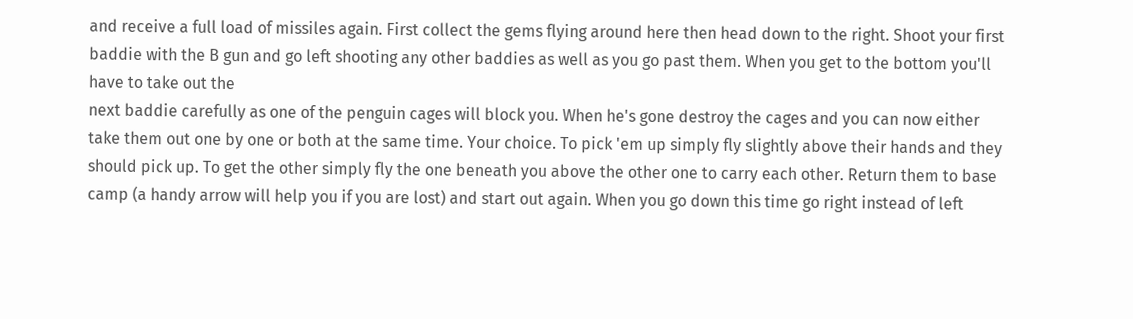and receive a full load of missiles again. First collect the gems flying around here then head down to the right. Shoot your first baddie with the B gun and go left shooting any other baddies as well as you go past them. When you get to the bottom you'll have to take out the
next baddie carefully as one of the penguin cages will block you. When he's gone destroy the cages and you can now either take them out one by one or both at the same time. Your choice. To pick 'em up simply fly slightly above their hands and they should pick up. To get the other simply fly the one beneath you above the other one to carry each other. Return them to base camp (a handy arrow will help you if you are lost) and start out again. When you go down this time go right instead of left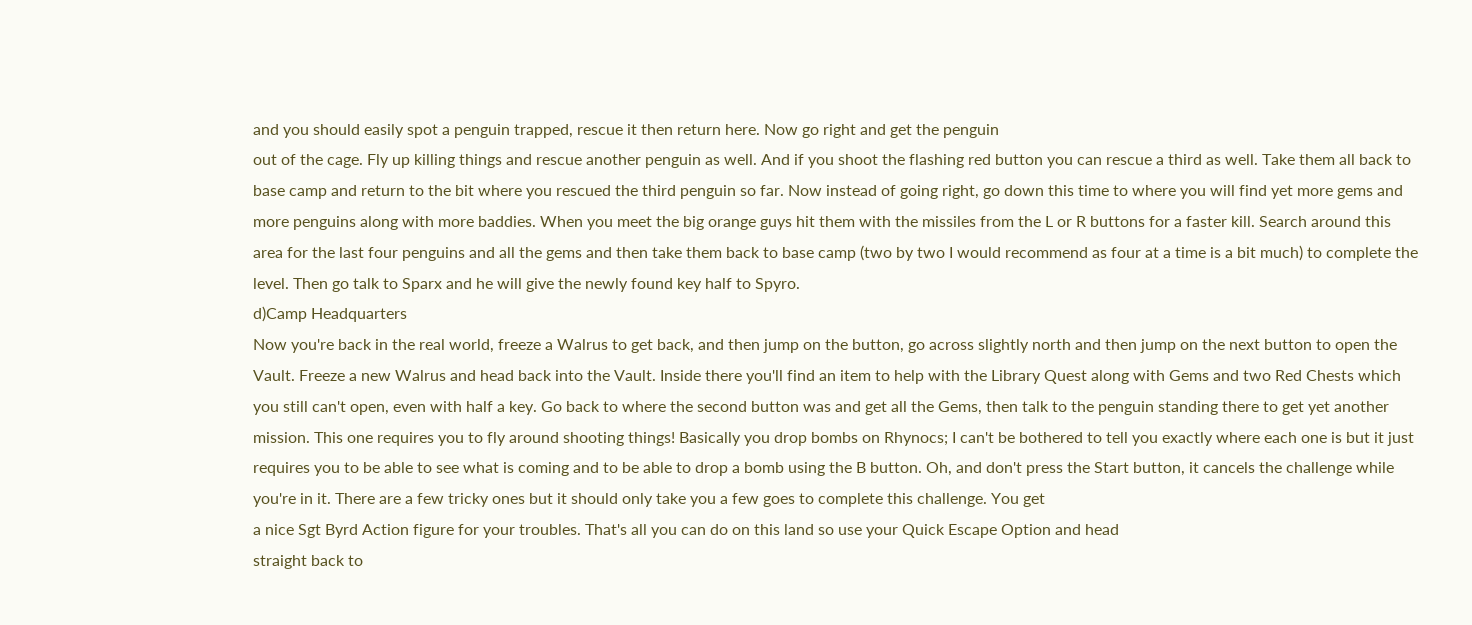and you should easily spot a penguin trapped, rescue it then return here. Now go right and get the penguin
out of the cage. Fly up killing things and rescue another penguin as well. And if you shoot the flashing red button you can rescue a third as well. Take them all back to base camp and return to the bit where you rescued the third penguin so far. Now instead of going right, go down this time to where you will find yet more gems and more penguins along with more baddies. When you meet the big orange guys hit them with the missiles from the L or R buttons for a faster kill. Search around this area for the last four penguins and all the gems and then take them back to base camp (two by two I would recommend as four at a time is a bit much) to complete the level. Then go talk to Sparx and he will give the newly found key half to Spyro.
d)Camp Headquarters
Now you're back in the real world, freeze a Walrus to get back, and then jump on the button, go across slightly north and then jump on the next button to open the Vault. Freeze a new Walrus and head back into the Vault. Inside there you'll find an item to help with the Library Quest along with Gems and two Red Chests which you still can't open, even with half a key. Go back to where the second button was and get all the Gems, then talk to the penguin standing there to get yet another mission. This one requires you to fly around shooting things! Basically you drop bombs on Rhynocs; I can't be bothered to tell you exactly where each one is but it just requires you to be able to see what is coming and to be able to drop a bomb using the B button. Oh, and don't press the Start button, it cancels the challenge while you're in it. There are a few tricky ones but it should only take you a few goes to complete this challenge. You get
a nice Sgt Byrd Action figure for your troubles. That's all you can do on this land so use your Quick Escape Option and head
straight back to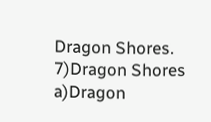Dragon Shores.
7)Dragon Shores
a)Dragon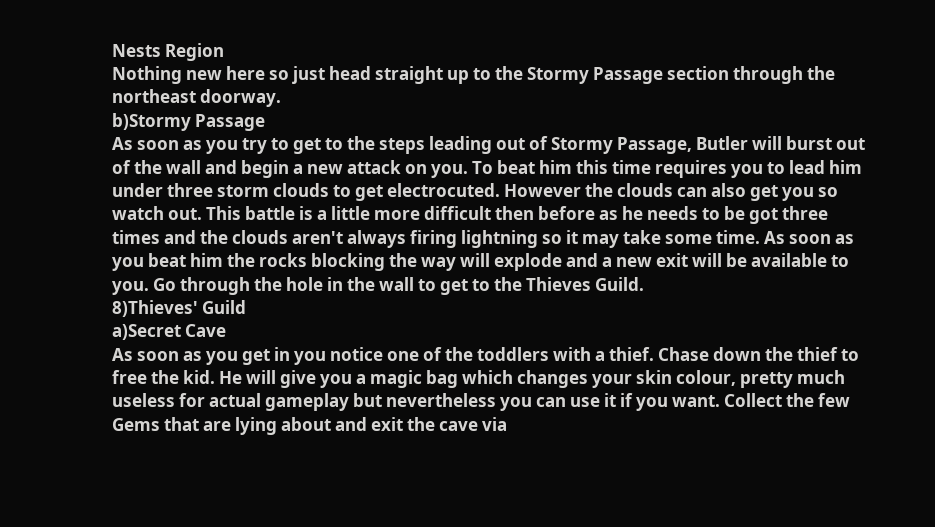Nests Region
Nothing new here so just head straight up to the Stormy Passage section through the northeast doorway.
b)Stormy Passage
As soon as you try to get to the steps leading out of Stormy Passage, Butler will burst out of the wall and begin a new attack on you. To beat him this time requires you to lead him under three storm clouds to get electrocuted. However the clouds can also get you so watch out. This battle is a little more difficult then before as he needs to be got three times and the clouds aren't always firing lightning so it may take some time. As soon as you beat him the rocks blocking the way will explode and a new exit will be available to you. Go through the hole in the wall to get to the Thieves Guild.
8)Thieves' Guild
a)Secret Cave
As soon as you get in you notice one of the toddlers with a thief. Chase down the thief to free the kid. He will give you a magic bag which changes your skin colour, pretty much useless for actual gameplay but nevertheless you can use it if you want. Collect the few Gems that are lying about and exit the cave via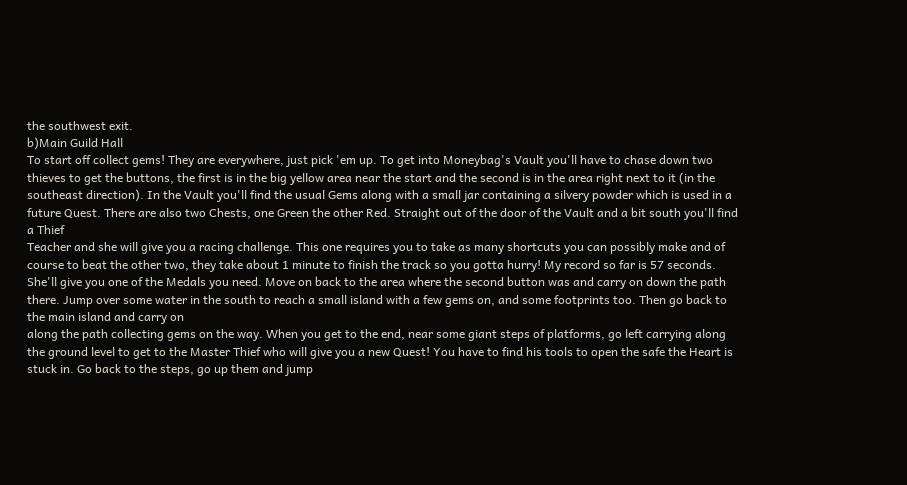the southwest exit.
b)Main Guild Hall
To start off collect gems! They are everywhere, just pick 'em up. To get into Moneybag's Vault you'll have to chase down two thieves to get the buttons, the first is in the big yellow area near the start and the second is in the area right next to it (in the southeast direction). In the Vault you'll find the usual Gems along with a small jar containing a silvery powder which is used in a future Quest. There are also two Chests, one Green the other Red. Straight out of the door of the Vault and a bit south you'll find a Thief
Teacher and she will give you a racing challenge. This one requires you to take as many shortcuts you can possibly make and of course to beat the other two, they take about 1 minute to finish the track so you gotta hurry! My record so far is 57 seconds. She'll give you one of the Medals you need. Move on back to the area where the second button was and carry on down the path there. Jump over some water in the south to reach a small island with a few gems on, and some footprints too. Then go back to the main island and carry on
along the path collecting gems on the way. When you get to the end, near some giant steps of platforms, go left carrying along the ground level to get to the Master Thief who will give you a new Quest! You have to find his tools to open the safe the Heart is stuck in. Go back to the steps, go up them and jump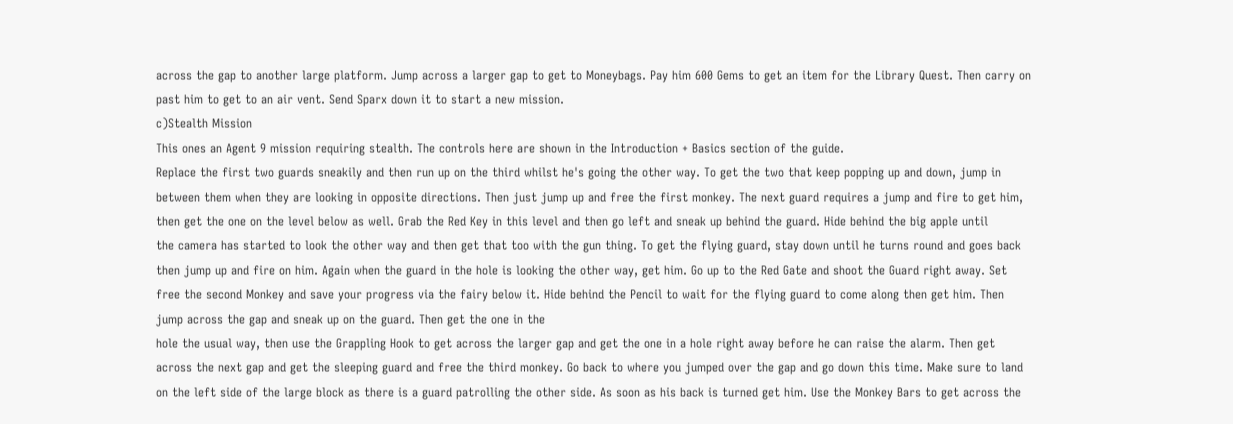across the gap to another large platform. Jump across a larger gap to get to Moneybags. Pay him 600 Gems to get an item for the Library Quest. Then carry on past him to get to an air vent. Send Sparx down it to start a new mission.
c)Stealth Mission
This ones an Agent 9 mission requiring stealth. The controls here are shown in the Introduction + Basics section of the guide.
Replace the first two guards sneakily and then run up on the third whilst he's going the other way. To get the two that keep popping up and down, jump in between them when they are looking in opposite directions. Then just jump up and free the first monkey. The next guard requires a jump and fire to get him, then get the one on the level below as well. Grab the Red Key in this level and then go left and sneak up behind the guard. Hide behind the big apple until
the camera has started to look the other way and then get that too with the gun thing. To get the flying guard, stay down until he turns round and goes back then jump up and fire on him. Again when the guard in the hole is looking the other way, get him. Go up to the Red Gate and shoot the Guard right away. Set free the second Monkey and save your progress via the fairy below it. Hide behind the Pencil to wait for the flying guard to come along then get him. Then jump across the gap and sneak up on the guard. Then get the one in the
hole the usual way, then use the Grappling Hook to get across the larger gap and get the one in a hole right away before he can raise the alarm. Then get across the next gap and get the sleeping guard and free the third monkey. Go back to where you jumped over the gap and go down this time. Make sure to land on the left side of the large block as there is a guard patrolling the other side. As soon as his back is turned get him. Use the Monkey Bars to get across the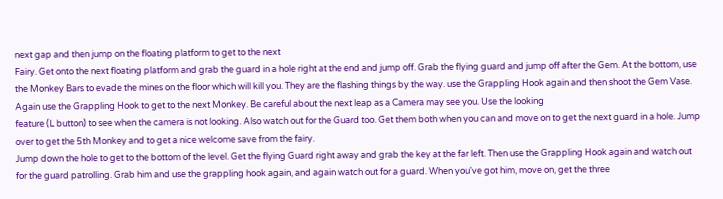next gap and then jump on the floating platform to get to the next
Fairy. Get onto the next floating platform and grab the guard in a hole right at the end and jump off. Grab the flying guard and jump off after the Gem. At the bottom, use the Monkey Bars to evade the mines on the floor which will kill you. They are the flashing things by the way. use the Grappling Hook again and then shoot the Gem Vase. Again use the Grappling Hook to get to the next Monkey. Be careful about the next leap as a Camera may see you. Use the looking
feature (L button) to see when the camera is not looking. Also watch out for the Guard too. Get them both when you can and move on to get the next guard in a hole. Jump over to get the 5th Monkey and to get a nice welcome save from the fairy.
Jump down the hole to get to the bottom of the level. Get the flying Guard right away and grab the key at the far left. Then use the Grappling Hook again and watch out for the guard patrolling. Grab him and use the grappling hook again, and again watch out for a guard. When you've got him, move on, get the three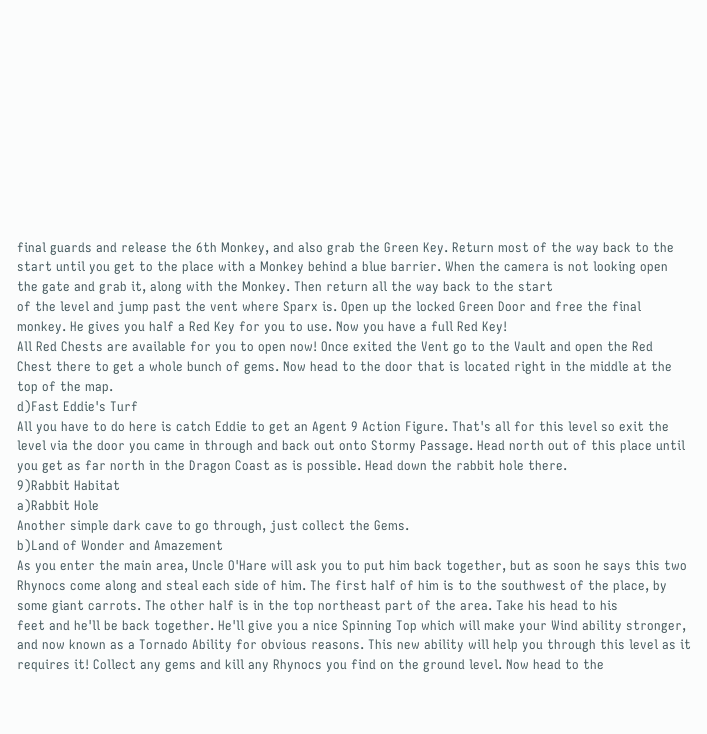final guards and release the 6th Monkey, and also grab the Green Key. Return most of the way back to the start until you get to the place with a Monkey behind a blue barrier. When the camera is not looking open the gate and grab it, along with the Monkey. Then return all the way back to the start
of the level and jump past the vent where Sparx is. Open up the locked Green Door and free the final monkey. He gives you half a Red Key for you to use. Now you have a full Red Key!
All Red Chests are available for you to open now! Once exited the Vent go to the Vault and open the Red Chest there to get a whole bunch of gems. Now head to the door that is located right in the middle at the top of the map.
d)Fast Eddie's Turf
All you have to do here is catch Eddie to get an Agent 9 Action Figure. That's all for this level so exit the level via the door you came in through and back out onto Stormy Passage. Head north out of this place until you get as far north in the Dragon Coast as is possible. Head down the rabbit hole there.
9)Rabbit Habitat
a)Rabbit Hole
Another simple dark cave to go through, just collect the Gems.
b)Land of Wonder and Amazement
As you enter the main area, Uncle O'Hare will ask you to put him back together, but as soon he says this two Rhynocs come along and steal each side of him. The first half of him is to the southwest of the place, by some giant carrots. The other half is in the top northeast part of the area. Take his head to his
feet and he'll be back together. He'll give you a nice Spinning Top which will make your Wind ability stronger, and now known as a Tornado Ability for obvious reasons. This new ability will help you through this level as it requires it! Collect any gems and kill any Rhynocs you find on the ground level. Now head to the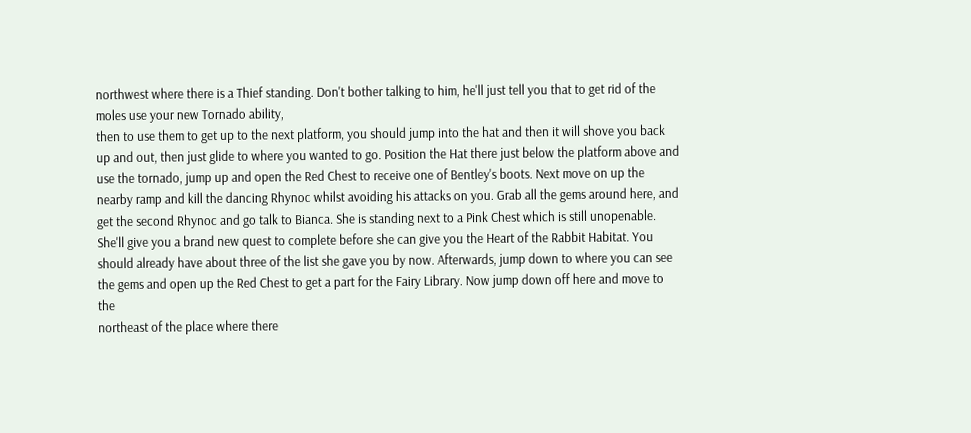northwest where there is a Thief standing. Don't bother talking to him, he'll just tell you that to get rid of the moles use your new Tornado ability,
then to use them to get up to the next platform, you should jump into the hat and then it will shove you back up and out, then just glide to where you wanted to go. Position the Hat there just below the platform above and use the tornado, jump up and open the Red Chest to receive one of Bentley's boots. Next move on up the nearby ramp and kill the dancing Rhynoc whilst avoiding his attacks on you. Grab all the gems around here, and get the second Rhynoc and go talk to Bianca. She is standing next to a Pink Chest which is still unopenable. She'll give you a brand new quest to complete before she can give you the Heart of the Rabbit Habitat. You should already have about three of the list she gave you by now. Afterwards, jump down to where you can see the gems and open up the Red Chest to get a part for the Fairy Library. Now jump down off here and move to the
northeast of the place where there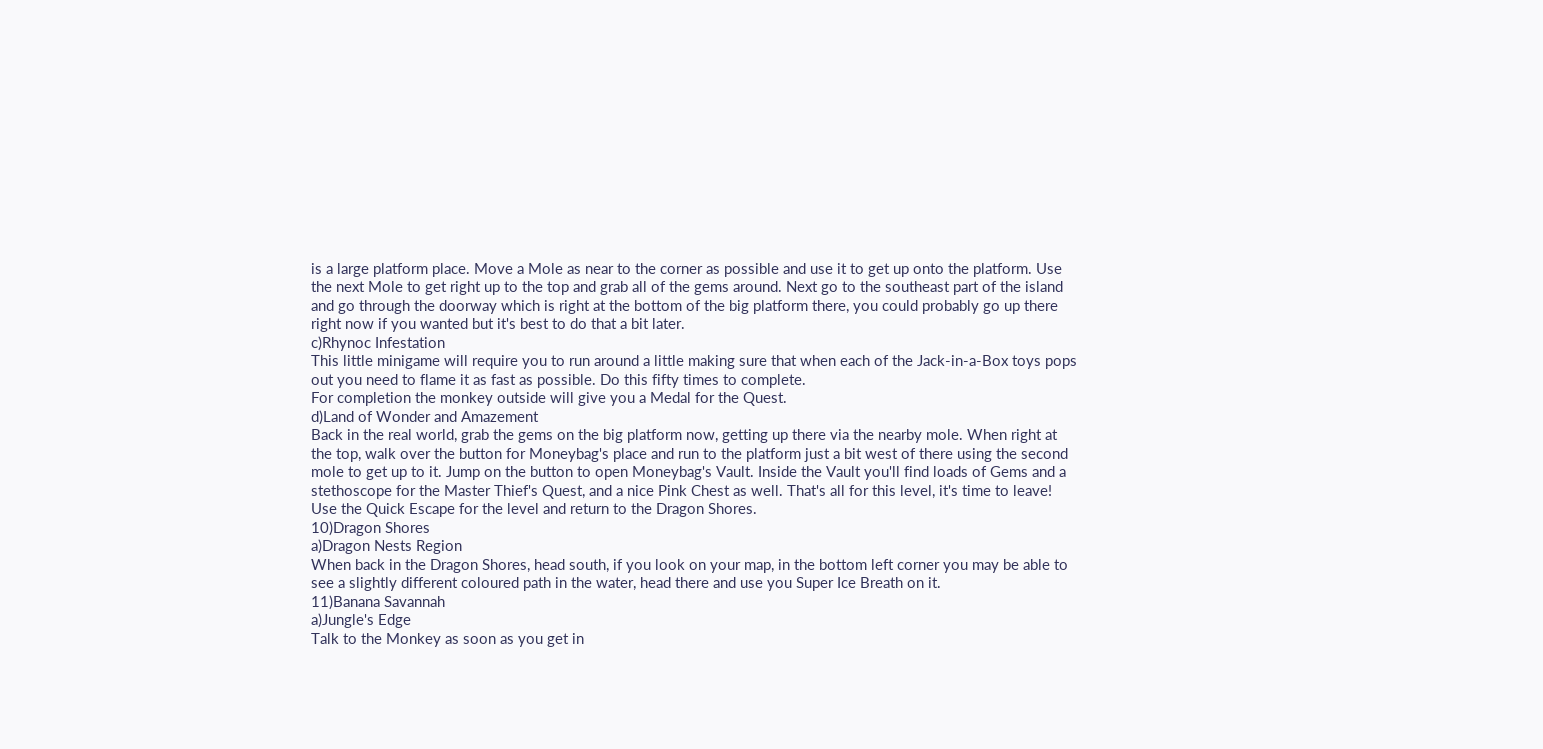is a large platform place. Move a Mole as near to the corner as possible and use it to get up onto the platform. Use the next Mole to get right up to the top and grab all of the gems around. Next go to the southeast part of the island and go through the doorway which is right at the bottom of the big platform there, you could probably go up there right now if you wanted but it's best to do that a bit later.
c)Rhynoc Infestation
This little minigame will require you to run around a little making sure that when each of the Jack-in-a-Box toys pops out you need to flame it as fast as possible. Do this fifty times to complete.
For completion the monkey outside will give you a Medal for the Quest.
d)Land of Wonder and Amazement
Back in the real world, grab the gems on the big platform now, getting up there via the nearby mole. When right at the top, walk over the button for Moneybag's place and run to the platform just a bit west of there using the second mole to get up to it. Jump on the button to open Moneybag's Vault. Inside the Vault you'll find loads of Gems and a stethoscope for the Master Thief's Quest, and a nice Pink Chest as well. That's all for this level, it's time to leave! Use the Quick Escape for the level and return to the Dragon Shores.
10)Dragon Shores
a)Dragon Nests Region
When back in the Dragon Shores, head south, if you look on your map, in the bottom left corner you may be able to see a slightly different coloured path in the water, head there and use you Super Ice Breath on it.
11)Banana Savannah
a)Jungle's Edge
Talk to the Monkey as soon as you get in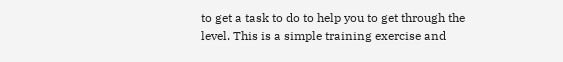to get a task to do to help you to get through the level. This is a simple training exercise and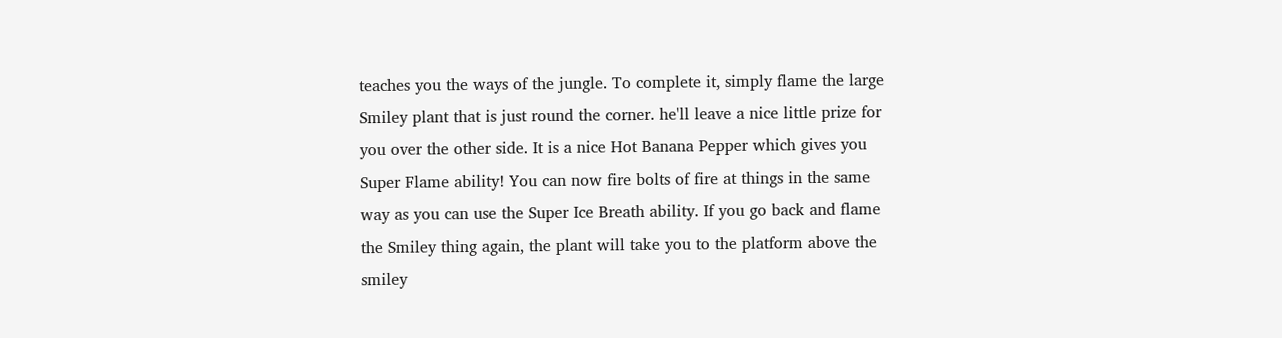teaches you the ways of the jungle. To complete it, simply flame the large Smiley plant that is just round the corner. he'll leave a nice little prize for you over the other side. It is a nice Hot Banana Pepper which gives you Super Flame ability! You can now fire bolts of fire at things in the same way as you can use the Super Ice Breath ability. If you go back and flame the Smiley thing again, the plant will take you to the platform above the smiley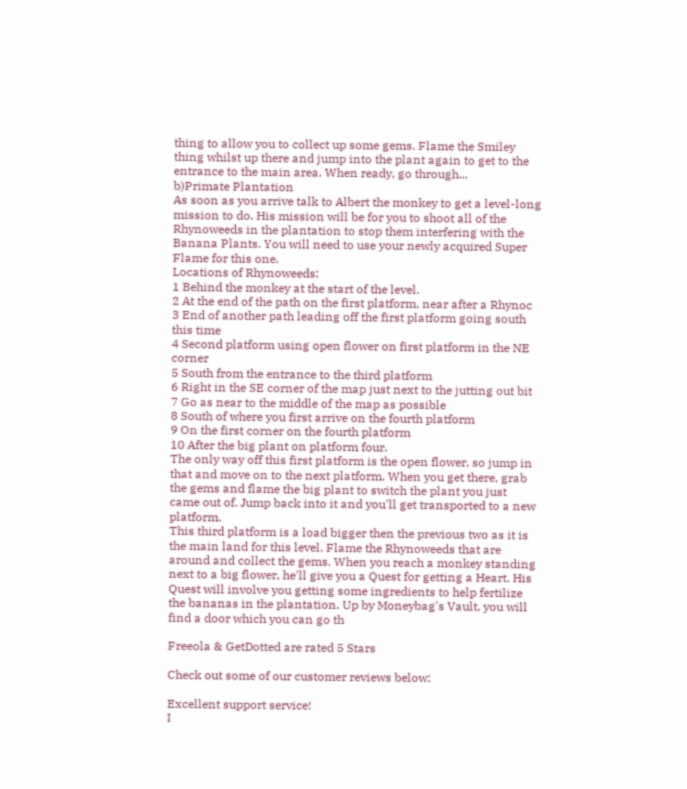thing to allow you to collect up some gems. Flame the Smiley thing whilst up there and jump into the plant again to get to the entrance to the main area. When ready, go through...
b)Primate Plantation
As soon as you arrive talk to Albert the monkey to get a level-long mission to do. His mission will be for you to shoot all of the Rhynoweeds in the plantation to stop them interfering with the Banana Plants. You will need to use your newly acquired Super Flame for this one.
Locations of Rhynoweeds:
1 Behind the monkey at the start of the level.
2 At the end of the path on the first platform, near after a Rhynoc
3 End of another path leading off the first platform going south this time
4 Second platform using open flower on first platform in the NE corner
5 South from the entrance to the third platform
6 Right in the SE corner of the map just next to the jutting out bit
7 Go as near to the middle of the map as possible
8 South of where you first arrive on the fourth platform
9 On the first corner on the fourth platform
10 After the big plant on platform four.
The only way off this first platform is the open flower, so jump in that and move on to the next platform. When you get there, grab the gems and flame the big plant to switch the plant you just came out of. Jump back into it and you'll get transported to a new platform.
This third platform is a load bigger then the previous two as it is the main land for this level. Flame the Rhynoweeds that are around and collect the gems. When you reach a monkey standing next to a big flower, he'll give you a Quest for getting a Heart. His Quest will involve you getting some ingredients to help fertilize the bananas in the plantation. Up by Moneybag's Vault, you will find a door which you can go th

Freeola & GetDotted are rated 5 Stars

Check out some of our customer reviews below:

Excellent support service!
I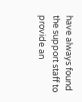have always found the support staff to provide an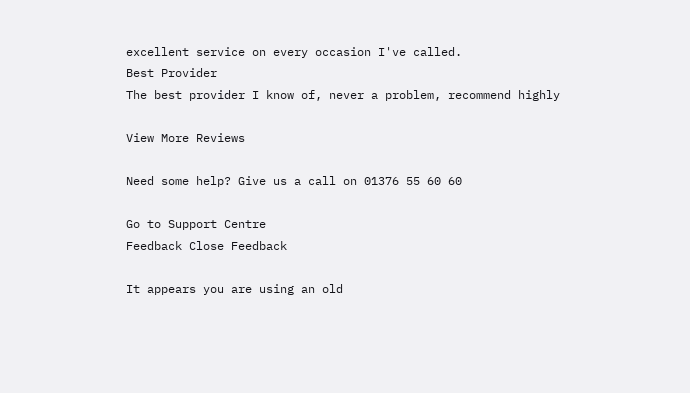excellent service on every occasion I've called.
Best Provider
The best provider I know of, never a problem, recommend highly

View More Reviews

Need some help? Give us a call on 01376 55 60 60

Go to Support Centre
Feedback Close Feedback

It appears you are using an old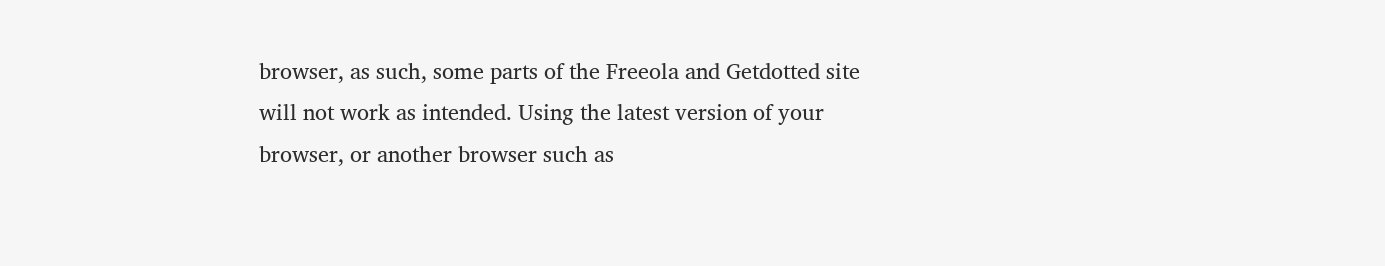browser, as such, some parts of the Freeola and Getdotted site will not work as intended. Using the latest version of your browser, or another browser such as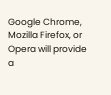Google Chrome, Mozilla Firefox, or Opera will provide a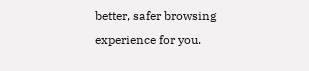better, safer browsing experience for you.